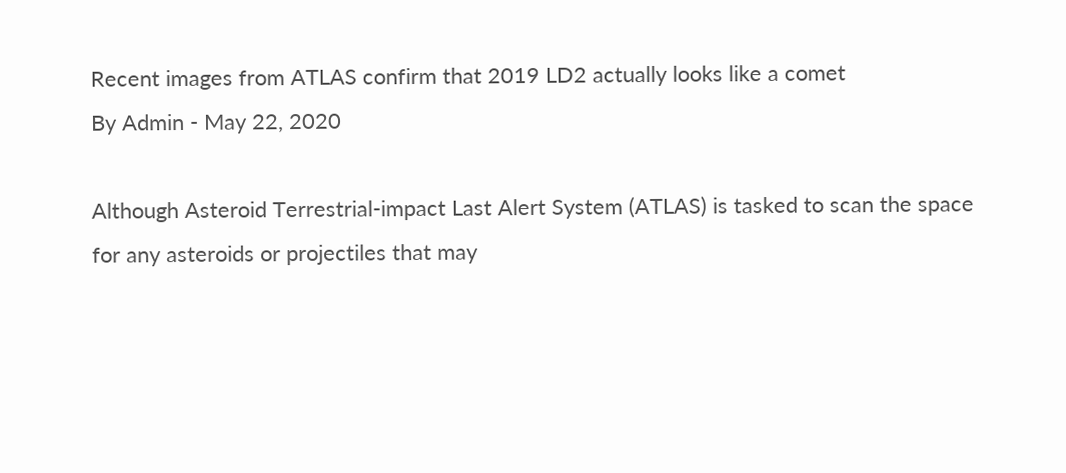Recent images from ATLAS confirm that 2019 LD2 actually looks like a comet
By Admin - May 22, 2020

Although Asteroid Terrestrial-impact Last Alert System (ATLAS) is tasked to scan the space for any asteroids or projectiles that may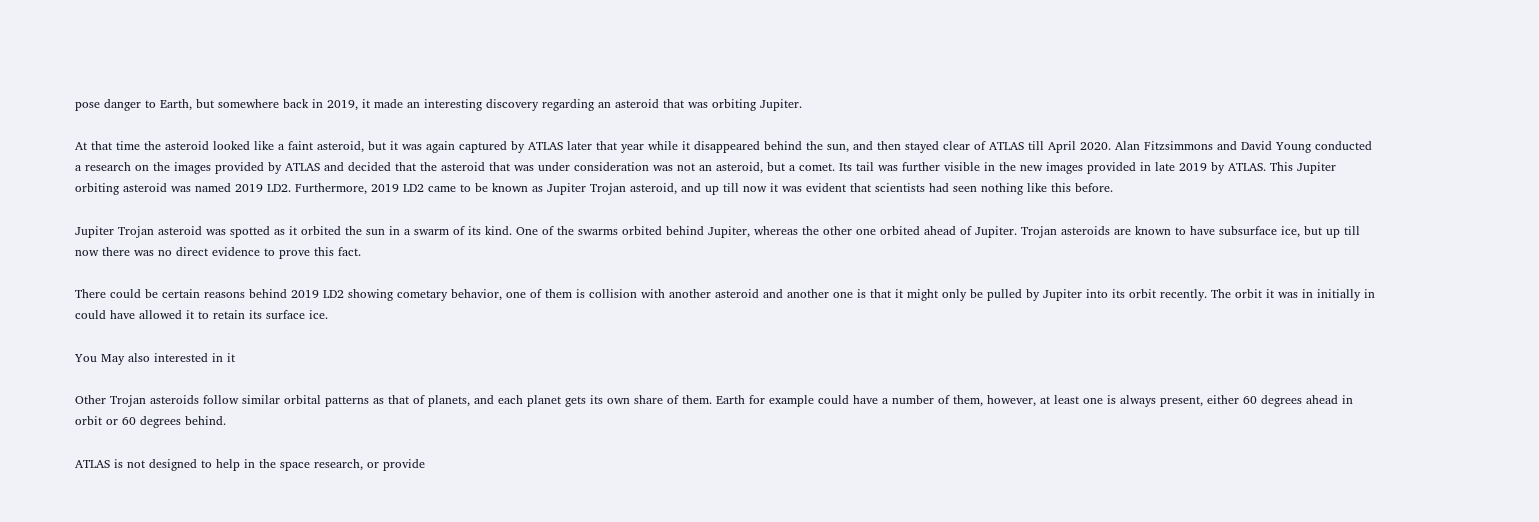pose danger to Earth, but somewhere back in 2019, it made an interesting discovery regarding an asteroid that was orbiting Jupiter.

At that time the asteroid looked like a faint asteroid, but it was again captured by ATLAS later that year while it disappeared behind the sun, and then stayed clear of ATLAS till April 2020. Alan Fitzsimmons and David Young conducted a research on the images provided by ATLAS and decided that the asteroid that was under consideration was not an asteroid, but a comet. Its tail was further visible in the new images provided in late 2019 by ATLAS. This Jupiter orbiting asteroid was named 2019 LD2. Furthermore, 2019 LD2 came to be known as Jupiter Trojan asteroid, and up till now it was evident that scientists had seen nothing like this before.

Jupiter Trojan asteroid was spotted as it orbited the sun in a swarm of its kind. One of the swarms orbited behind Jupiter, whereas the other one orbited ahead of Jupiter. Trojan asteroids are known to have subsurface ice, but up till now there was no direct evidence to prove this fact.

There could be certain reasons behind 2019 LD2 showing cometary behavior, one of them is collision with another asteroid and another one is that it might only be pulled by Jupiter into its orbit recently. The orbit it was in initially in could have allowed it to retain its surface ice.

You May also interested in it

Other Trojan asteroids follow similar orbital patterns as that of planets, and each planet gets its own share of them. Earth for example could have a number of them, however, at least one is always present, either 60 degrees ahead in orbit or 60 degrees behind.

ATLAS is not designed to help in the space research, or provide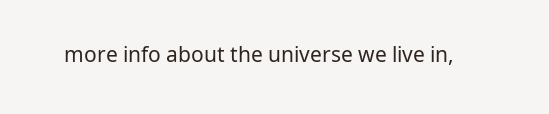more info about the universe we live in,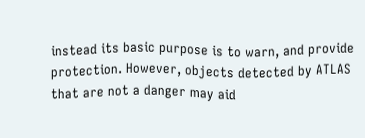instead its basic purpose is to warn, and provide protection. However, objects detected by ATLAS that are not a danger may aid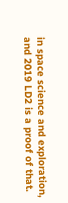in space science and exploration, and 2019 LD2 is a proof of that.